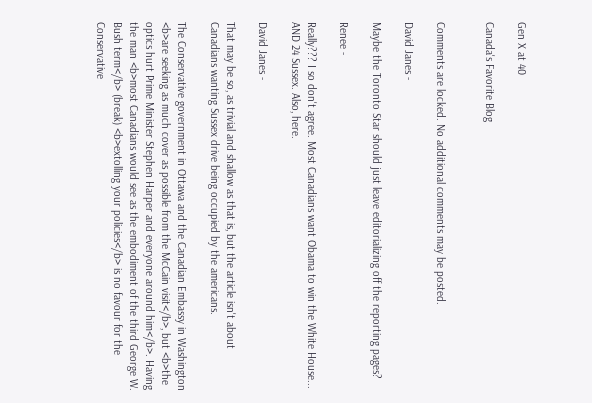Gen X at 40

Canada's Favorite Blog


Comments are locked. No additional comments may be posted.

David Janes -

Maybe the Toronto Star should just leave editorializing off the reporting pages?

Renee -

Really??? I so don't agree. Most Canadians want Obama to win the White House... AND 24 Sussex. Also, here.

David Janes -

That may be so, as trivial and shallow as that is, but the article isn't about Canadians wanting Sussex drive being occupied by the americans.

The Conservative government in Ottawa and the Canadian Embassy in Washington <b>are seeking as much cover as possible from the McCain visit</b>, but <b>the optics hurt Prime Minister Stephen Harper and everyone around him</b>. Having the man <b>most Canadians would see as the embodiment of the third George W. Bush term</b> (break) <b>extolling your policies</b> is no favour for the Conservative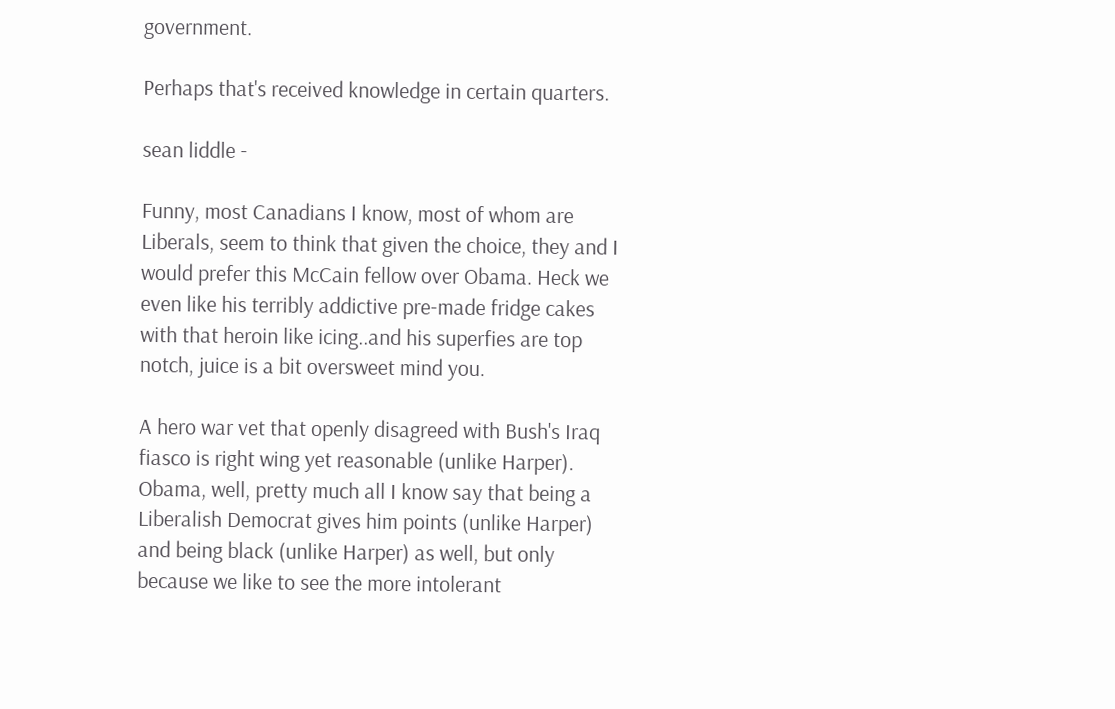government.

Perhaps that's received knowledge in certain quarters.

sean liddle -

Funny, most Canadians I know, most of whom are Liberals, seem to think that given the choice, they and I would prefer this McCain fellow over Obama. Heck we even like his terribly addictive pre-made fridge cakes with that heroin like icing..and his superfies are top notch, juice is a bit oversweet mind you.

A hero war vet that openly disagreed with Bush's Iraq fiasco is right wing yet reasonable (unlike Harper). Obama, well, pretty much all I know say that being a Liberalish Democrat gives him points (unlike Harper) and being black (unlike Harper) as well, but only because we like to see the more intolerant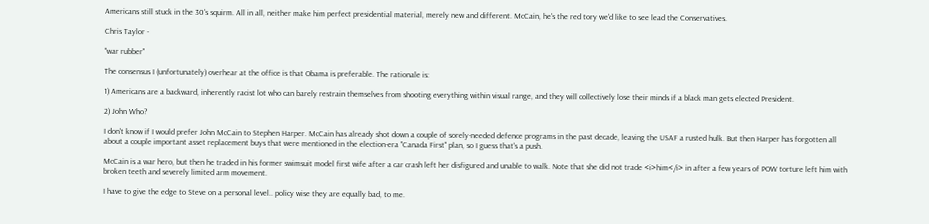Americans still stuck in the 30's squirm. All in all, neither make him perfect presidential material, merely new and different. McCain, he's the red tory we'd like to see lead the Conservatives.

Chris Taylor -

"war rubber"

The consensus I (unfortunately) overhear at the office is that Obama is preferable. The rationale is:

1) Americans are a backward, inherently racist lot who can barely restrain themselves from shooting everything within visual range, and they will collectively lose their minds if a black man gets elected President.

2) John Who?

I don't know if I would prefer John McCain to Stephen Harper. McCain has already shot down a couple of sorely-needed defence programs in the past decade, leaving the USAF a rusted hulk. But then Harper has forgotten all about a couple important asset replacement buys that were mentioned in the election-era "Canada First" plan, so I guess that's a push.

McCain is a war hero, but then he traded in his former swimsuit model first wife after a car crash left her disfigured and unable to walk. Note that she did not trade <i>him</i> in after a few years of POW torture left him with broken teeth and severely limited arm movement.

I have to give the edge to Steve on a personal level.. policy wise they are equally bad, to me.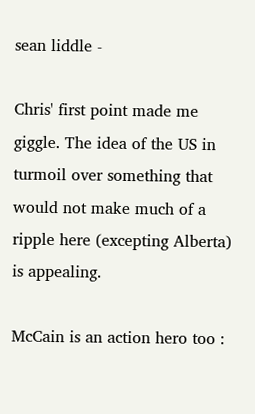sean liddle -

Chris' first point made me giggle. The idea of the US in turmoil over something that would not make much of a ripple here (excepting Alberta) is appealing.

McCain is an action hero too :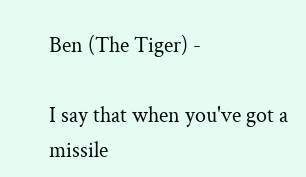Ben (The Tiger) -

I say that when you've got a missile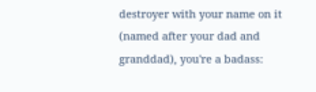destroyer with your name on it (named after your dad and granddad), you're a badass: